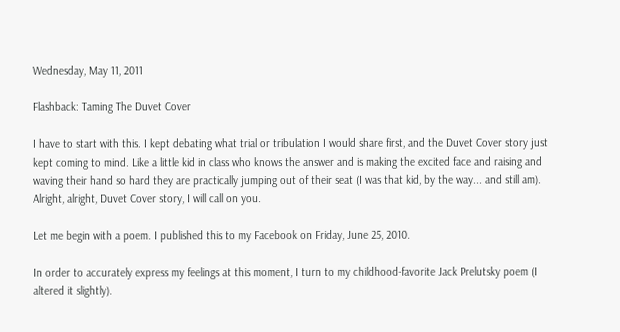Wednesday, May 11, 2011

Flashback: Taming The Duvet Cover

I have to start with this. I kept debating what trial or tribulation I would share first, and the Duvet Cover story just kept coming to mind. Like a little kid in class who knows the answer and is making the excited face and raising and waving their hand so hard they are practically jumping out of their seat (I was that kid, by the way... and still am). Alright, alright, Duvet Cover story, I will call on you.

Let me begin with a poem. I published this to my Facebook on Friday, June 25, 2010.

In order to accurately express my feelings at this moment, I turn to my childhood-favorite Jack Prelutsky poem (I altered it slightly).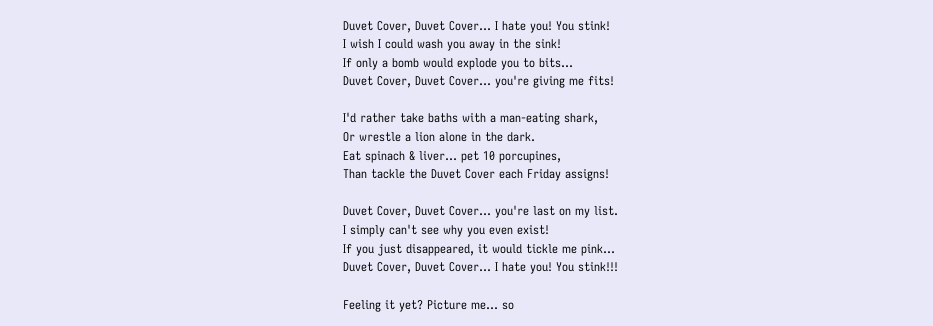Duvet Cover, Duvet Cover... I hate you! You stink!
I wish I could wash you away in the sink!
If only a bomb would explode you to bits...
Duvet Cover, Duvet Cover... you're giving me fits!

I'd rather take baths with a man-eating shark,
Or wrestle a lion alone in the dark.
Eat spinach & liver... pet 10 porcupines,
Than tackle the Duvet Cover each Friday assigns!

Duvet Cover, Duvet Cover... you're last on my list.
I simply can't see why you even exist!
If you just disappeared, it would tickle me pink...
Duvet Cover, Duvet Cover... I hate you! You stink!!!

Feeling it yet? Picture me... so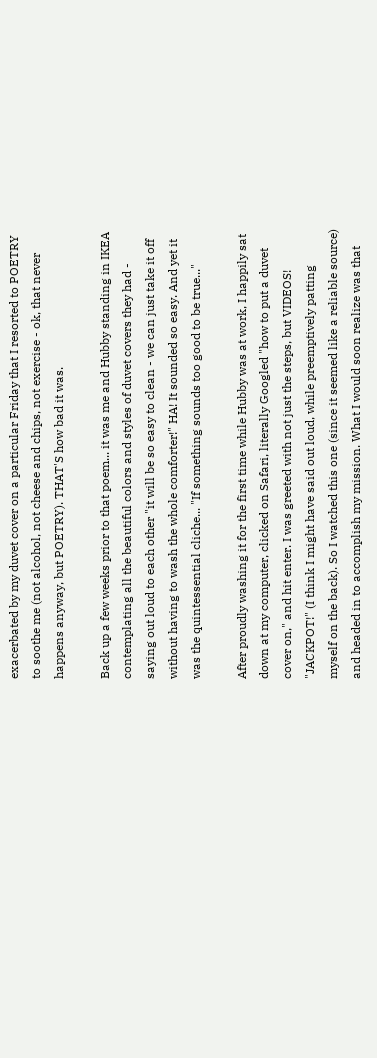exacerbated by my duvet cover on a particular Friday that I resorted to POETRY to soothe me (not alcohol, not cheese and chips, not exercise - ok, that never happens anyway, but POETRY). THAT'S how bad it was.

Back up a few weeks prior to that poem... it was me and Hubby standing in IKEA contemplating all the beautiful colors and styles of duvet covers they had - saying out loud to each other "it will be so easy to clean - we can just take it off without having to wash the whole comforter!" HA! It sounded so easy. And yet it was the quintessential cliche... "If something sounds too good to be true..."

After proudly washing it for the first time while Hubby was at work, I happily sat down at my computer, clicked on Safari, literally Googled "how to put a duvet cover on," and hit enter. I was greeted with not just the steps, but VIDEOS! "JACKPOT!" (I think I might have said out loud, while preemptively patting myself on the back). So I watched this one (since it seemed like a reliable source) and headed in to accomplish my mission. What I would soon realize was that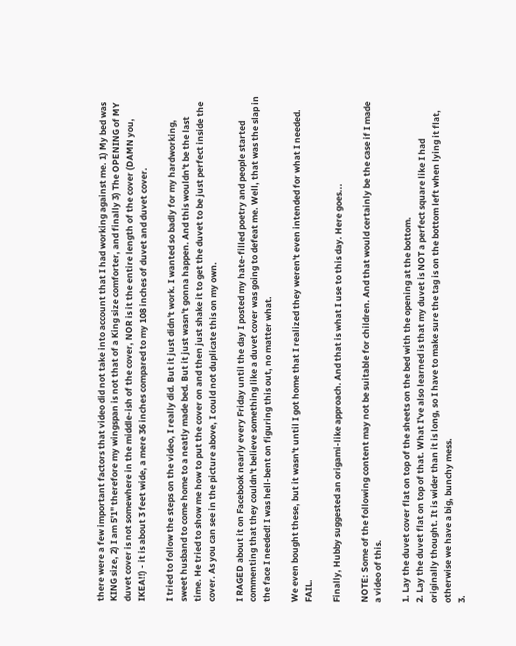there were a few important factors that video did not take into account that I had working against me. 1) My bed was KING size, 2) I am 5'1" therefore my wingspan is not that of a King size comforter, and finally 3) The OPENING of MY duvet cover is not somewhere in the middle-ish of the cover, NOR is it the entire length of the cover (DAMN you, IKEA!!) - it is about 3 feet wide, a mere 36 inches compared to my 108 inches of duvet and duvet cover.

I tried to follow the steps on the video, I really did. But it just didn't work. I wanted so badly for my hardworking, sweet husband to come home to a neatly made bed. But it just wasn't gonna happen. And this wouldn't be the last time. He tried to show me how to put the cover on and then just shake it to get the duvet to be just perfect inside the cover. As you can see in the picture above, I could not duplicate this on my own.

I RAGED about it on Facebook nearly every Friday until the day I posted my hate-filled poetry and people started commenting that they couldn't believe something like a duvet cover was going to defeat me. Well, that was the slap in the face I needed! I was hell-bent on figuring this out, no matter what.

We even bought these, but it wasn't until I got home that I realized they weren't even intended for what I needed. FAIL.

Finally, Hubby suggested an origami-like approach. And that is what I use to this day. Here goes...

NOTE: Some of the following content may not be suitable for children. And that would certainly be the case if I made a video of this.

1. Lay the duvet cover flat on top of the sheets on the bed with the opening at the bottom.
2. Lay the duvet flat on top of that. What I've also learned is that my duvet is NOT a perfect square like I had originally thought. It is wider than it is long, so I have to make sure the tag is on the bottom left when lying it flat, otherwise we have a big, bunchy mess.
3.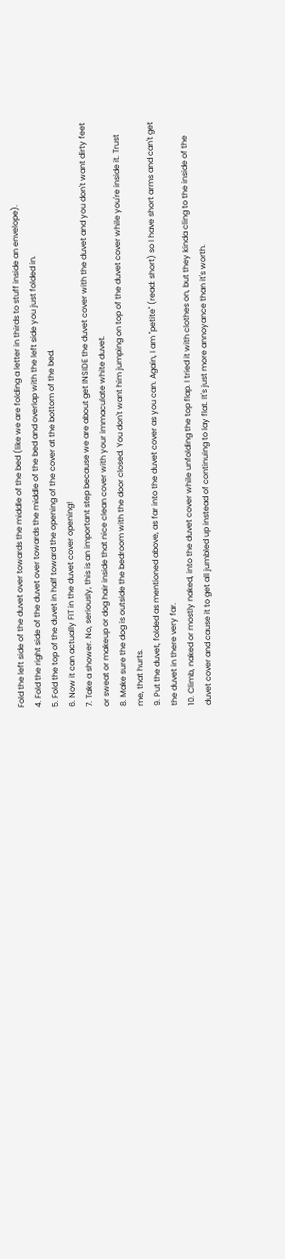Fold the left side of the duvet over towards the middle of the bed (like we are folding a letter in thirds to stuff inside an envelope).
4. Fold the right side of the duvet over towards the middle of the bed and overlap with the left side you just folded in.
5. Fold the top of the duvet in half toward the opening of the cover at the bottom of the bed.
6. Now it can actually FIT in the duvet cover opening!
7. Take a shower. No, seriously, this is an important step because we are about get INSIDE the duvet cover with the duvet and you don't want dirty feet or sweat or makeup or dog hair inside that nice clean cover with your immaculate white duvet.
8. Make sure the dog is outside the bedroom with the door closed. You don't want him jumping on top of the duvet cover while you're inside it. Trust me, that hurts.
9. Put the duvet, folded as mentioned above, as far into the duvet cover as you can. Again, I am "petite" (read: short) so I have short arms and can't get the duvet in there very far.
10. Climb, naked or mostly naked, into the duvet cover while unfolding the top flap. I tried it with clothes on, but they kinda cling to the inside of the duvet cover and cause it to get all jumbled up instead of continuing to lay flat. It's just more annoyance than it's worth.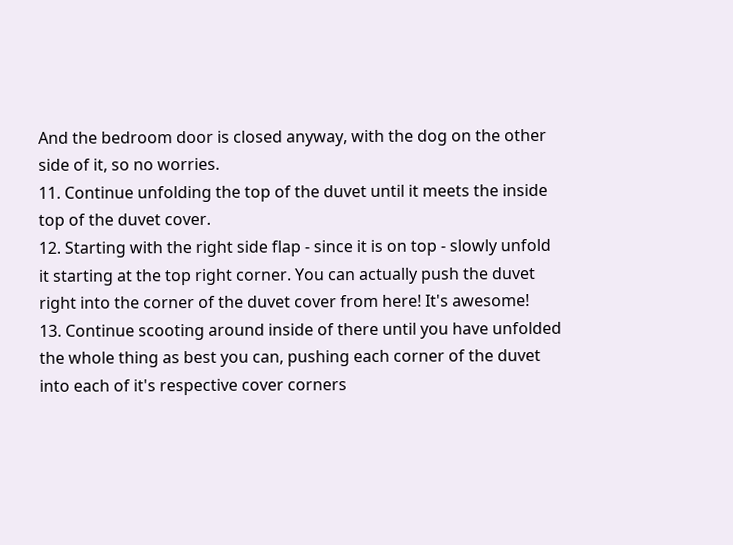And the bedroom door is closed anyway, with the dog on the other side of it, so no worries.
11. Continue unfolding the top of the duvet until it meets the inside top of the duvet cover.
12. Starting with the right side flap - since it is on top - slowly unfold it starting at the top right corner. You can actually push the duvet right into the corner of the duvet cover from here! It's awesome!
13. Continue scooting around inside of there until you have unfolded the whole thing as best you can, pushing each corner of the duvet into each of it's respective cover corners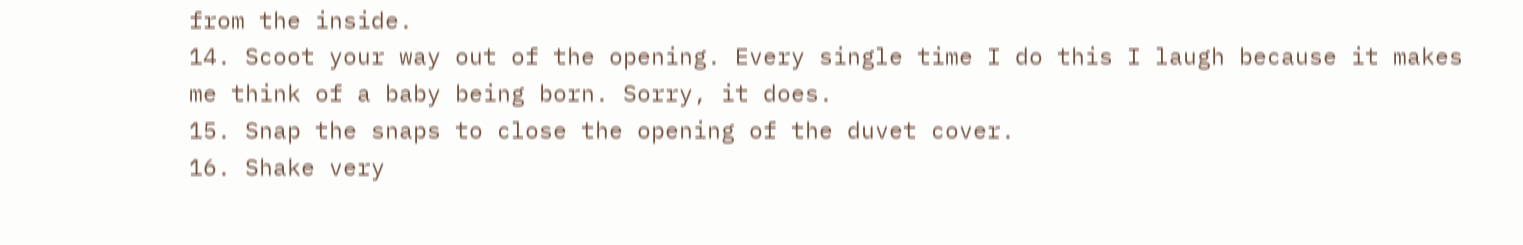from the inside.
14. Scoot your way out of the opening. Every single time I do this I laugh because it makes me think of a baby being born. Sorry, it does.
15. Snap the snaps to close the opening of the duvet cover.
16. Shake very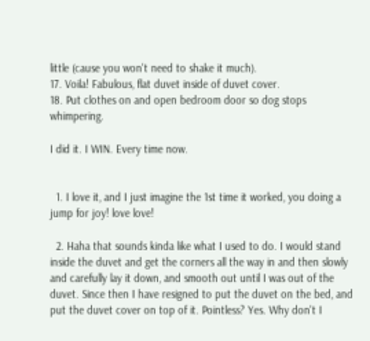little (cause you won't need to shake it much).
17. Voila! Fabulous, flat duvet inside of duvet cover.
18. Put clothes on and open bedroom door so dog stops whimpering.

I did it. I WIN. Every time now.


  1. I love it, and I just imagine the 1st time it worked, you doing a jump for joy! love love!

  2. Haha that sounds kinda like what I used to do. I would stand inside the duvet and get the corners all the way in and then slowly and carefully lay it down, and smooth out until I was out of the duvet. Since then I have resigned to put the duvet on the bed, and put the duvet cover on top of it. Pointless? Yes. Why don't I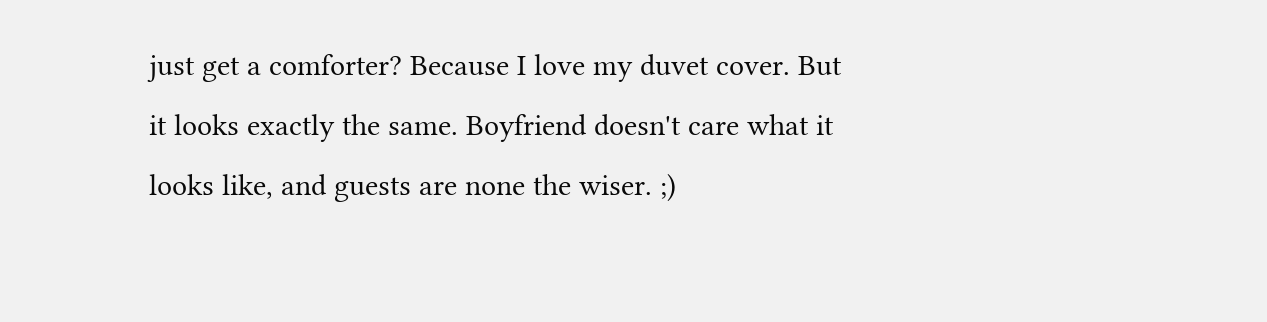just get a comforter? Because I love my duvet cover. But it looks exactly the same. Boyfriend doesn't care what it looks like, and guests are none the wiser. ;)